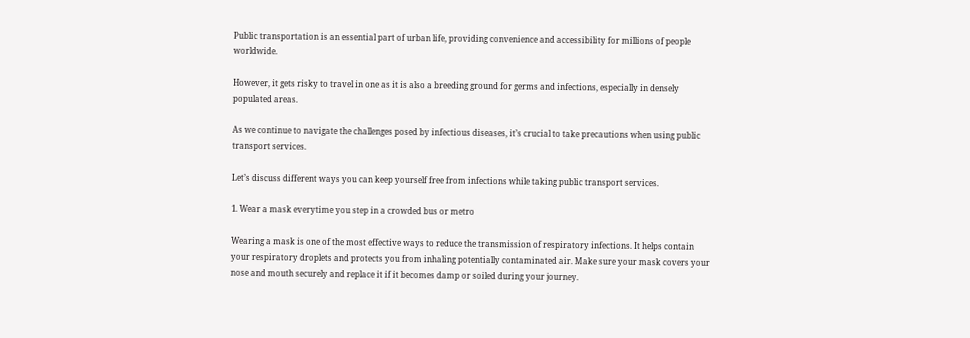Public transportation is an essential part of urban life, providing convenience and accessibility for millions of people worldwide.

However, it gets risky to travel in one as it is also a breeding ground for germs and infections, especially in densely populated areas.

As we continue to navigate the challenges posed by infectious diseases, it’s crucial to take precautions when using public transport services.

Let’s discuss different ways you can keep yourself free from infections while taking public transport services.

1. Wear a mask everytime you step in a crowded bus or metro

Wearing a mask is one of the most effective ways to reduce the transmission of respiratory infections. It helps contain your respiratory droplets and protects you from inhaling potentially contaminated air. Make sure your mask covers your nose and mouth securely and replace it if it becomes damp or soiled during your journey.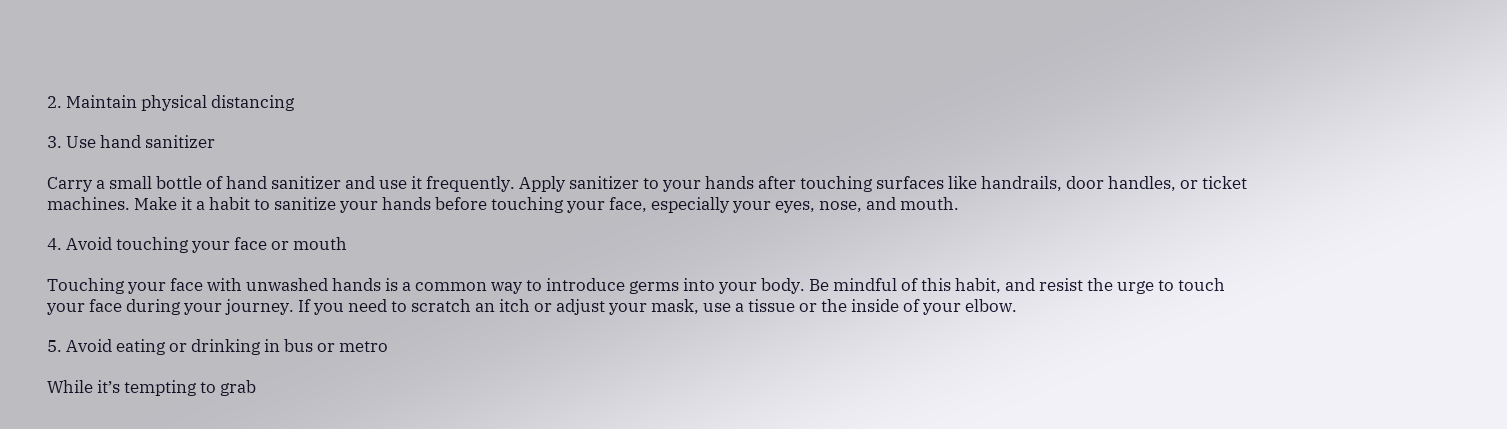2. Maintain physical distancing

3. Use hand sanitizer

Carry a small bottle of hand sanitizer and use it frequently. Apply sanitizer to your hands after touching surfaces like handrails, door handles, or ticket machines. Make it a habit to sanitize your hands before touching your face, especially your eyes, nose, and mouth.

4. Avoid touching your face or mouth

Touching your face with unwashed hands is a common way to introduce germs into your body. Be mindful of this habit, and resist the urge to touch your face during your journey. If you need to scratch an itch or adjust your mask, use a tissue or the inside of your elbow.

5. Avoid eating or drinking in bus or metro

While it’s tempting to grab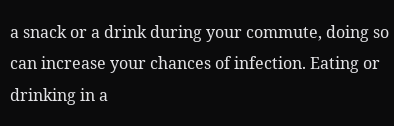a snack or a drink during your commute, doing so can increase your chances of infection. Eating or drinking in a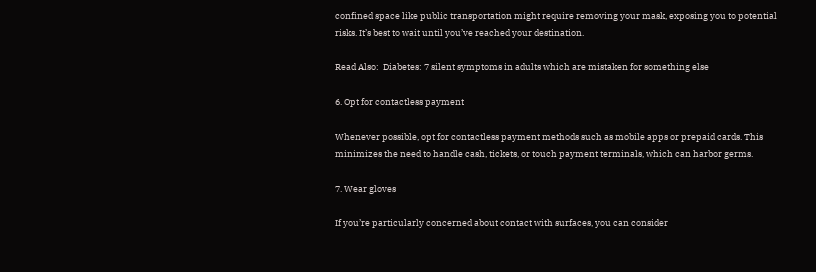confined space like public transportation might require removing your mask, exposing you to potential risks. It’s best to wait until you’ve reached your destination.

Read Also:  Diabetes: 7 silent symptoms in adults which are mistaken for something else

6. Opt for contactless payment

Whenever possible, opt for contactless payment methods such as mobile apps or prepaid cards. This minimizes the need to handle cash, tickets, or touch payment terminals, which can harbor germs.

7. Wear gloves

If you’re particularly concerned about contact with surfaces, you can consider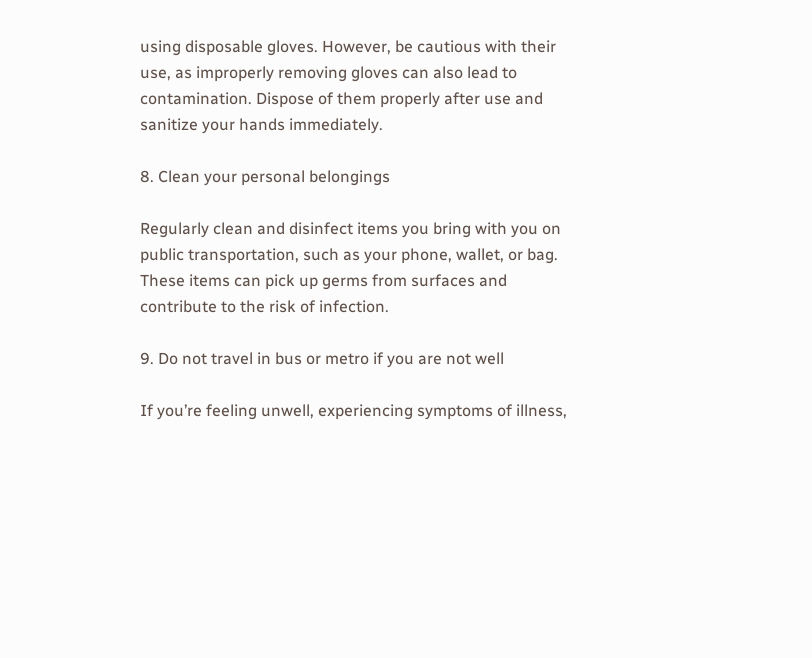using disposable gloves. However, be cautious with their use, as improperly removing gloves can also lead to contamination. Dispose of them properly after use and sanitize your hands immediately.

8. Clean your personal belongings

Regularly clean and disinfect items you bring with you on public transportation, such as your phone, wallet, or bag. These items can pick up germs from surfaces and contribute to the risk of infection.

9. Do not travel in bus or metro if you are not well

If you’re feeling unwell, experiencing symptoms of illness,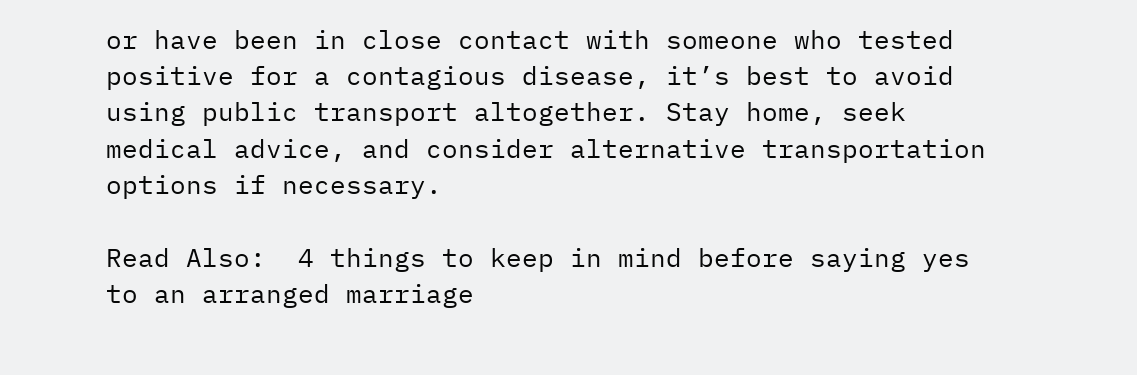or have been in close contact with someone who tested positive for a contagious disease, it’s best to avoid using public transport altogether. Stay home, seek medical advice, and consider alternative transportation options if necessary.

Read Also:  4 things to keep in mind before saying yes to an arranged marriage